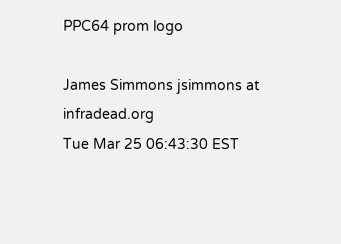PPC64 prom logo

James Simmons jsimmons at infradead.org
Tue Mar 25 06:43:30 EST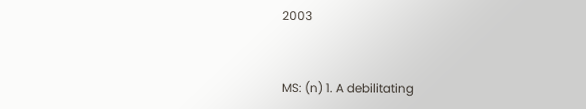2003


MS: (n) 1. A debilitating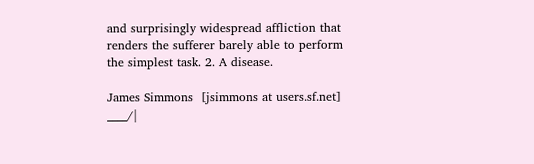and surprisingly widespread affliction that
renders the sufferer barely able to perform the simplest task. 2. A disease.

James Simmons  [jsimmons at users.sf.net]                   ____/|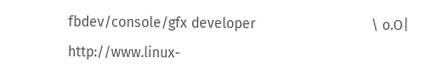fbdev/console/gfx developer                             \ o.O|
http://www.linux-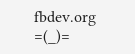fbdev.org                               =(_)=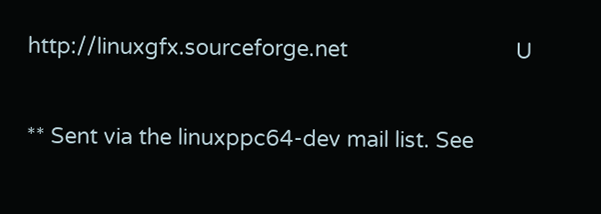http://linuxgfx.sourceforge.net                            U

** Sent via the linuxppc64-dev mail list. See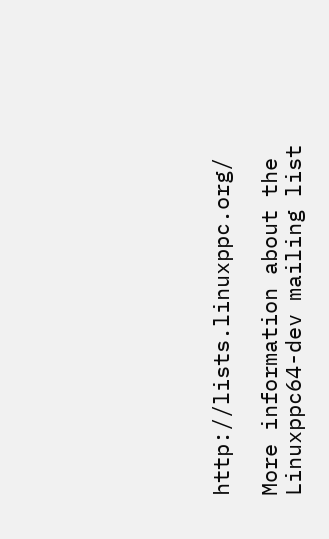http://lists.linuxppc.org/

More information about the Linuxppc64-dev mailing list